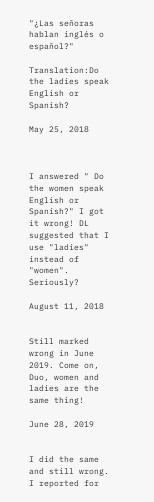"¿Las señoras hablan inglés o español?"

Translation:Do the ladies speak English or Spanish?

May 25, 2018



I answered " Do the women speak English or Spanish?" I got it wrong! DL suggested that I use "ladies" instead of "women". Seriously?

August 11, 2018


Still marked wrong in June 2019. Come on, Duo, women and ladies are the same thing!

June 28, 2019


I did the same and still wrong. I reported for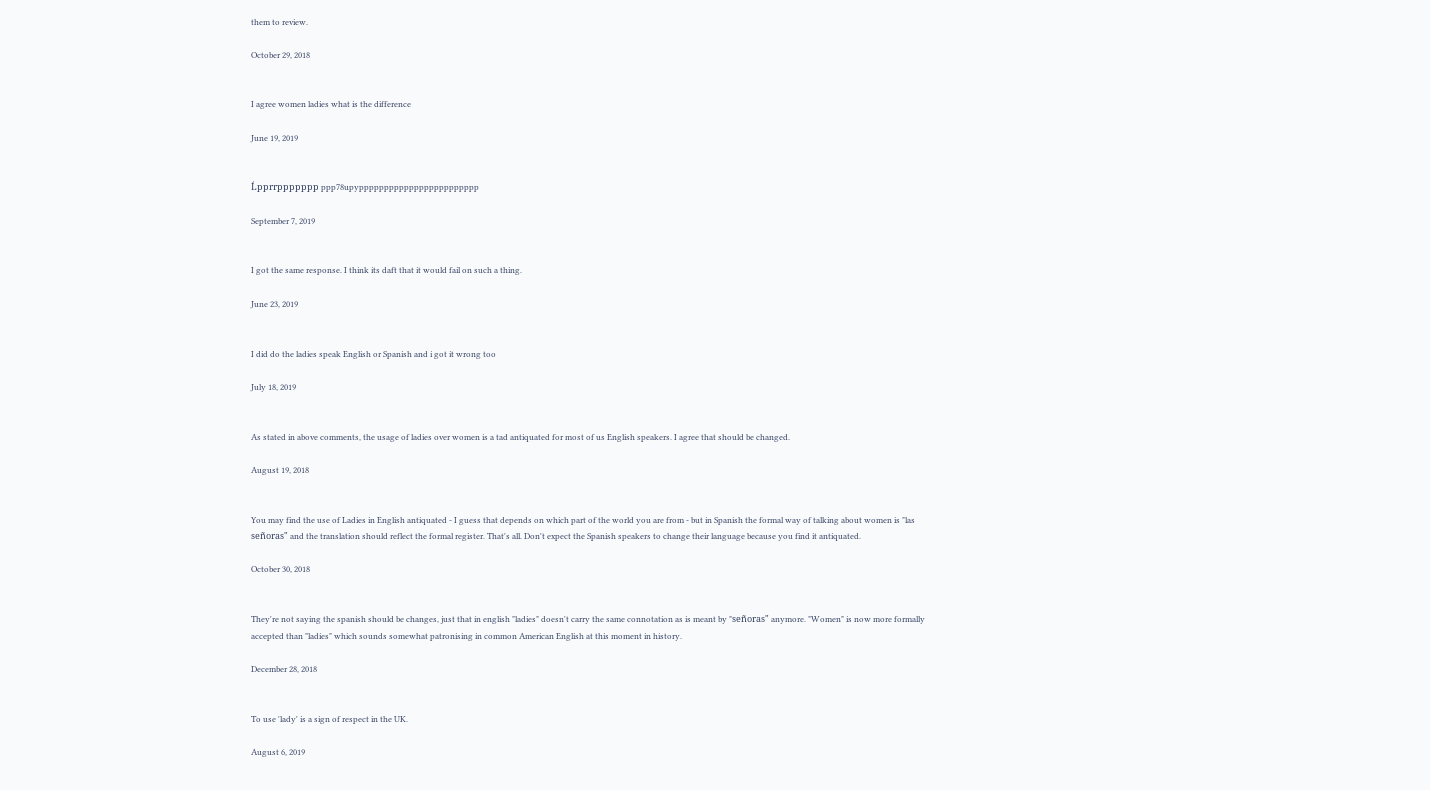them to review.

October 29, 2018


I agree women ladies what is the difference

June 19, 2019


Ĺpprrppppppp ppp78upypppppppppppppppppppppppp

September 7, 2019


I got the same response. I think its daft that it would fail on such a thing.

June 23, 2019


I did do the ladies speak English or Spanish and i got it wrong too

July 18, 2019


As stated in above comments, the usage of ladies over women is a tad antiquated for most of us English speakers. I agree that should be changed.

August 19, 2018


You may find the use of Ladies in English antiquated - I guess that depends on which part of the world you are from - but in Spanish the formal way of talking about women is "las señoras" and the translation should reflect the formal register. That's all. Don't expect the Spanish speakers to change their language because you find it antiquated.

October 30, 2018


They're not saying the spanish should be changes, just that in english "ladies" doesn't carry the same connotation as is meant by "señoras" anymore. "Women" is now more formally accepted than "ladies" which sounds somewhat patronising in common American English at this moment in history.

December 28, 2018


To use 'lady' is a sign of respect in the UK.

August 6, 2019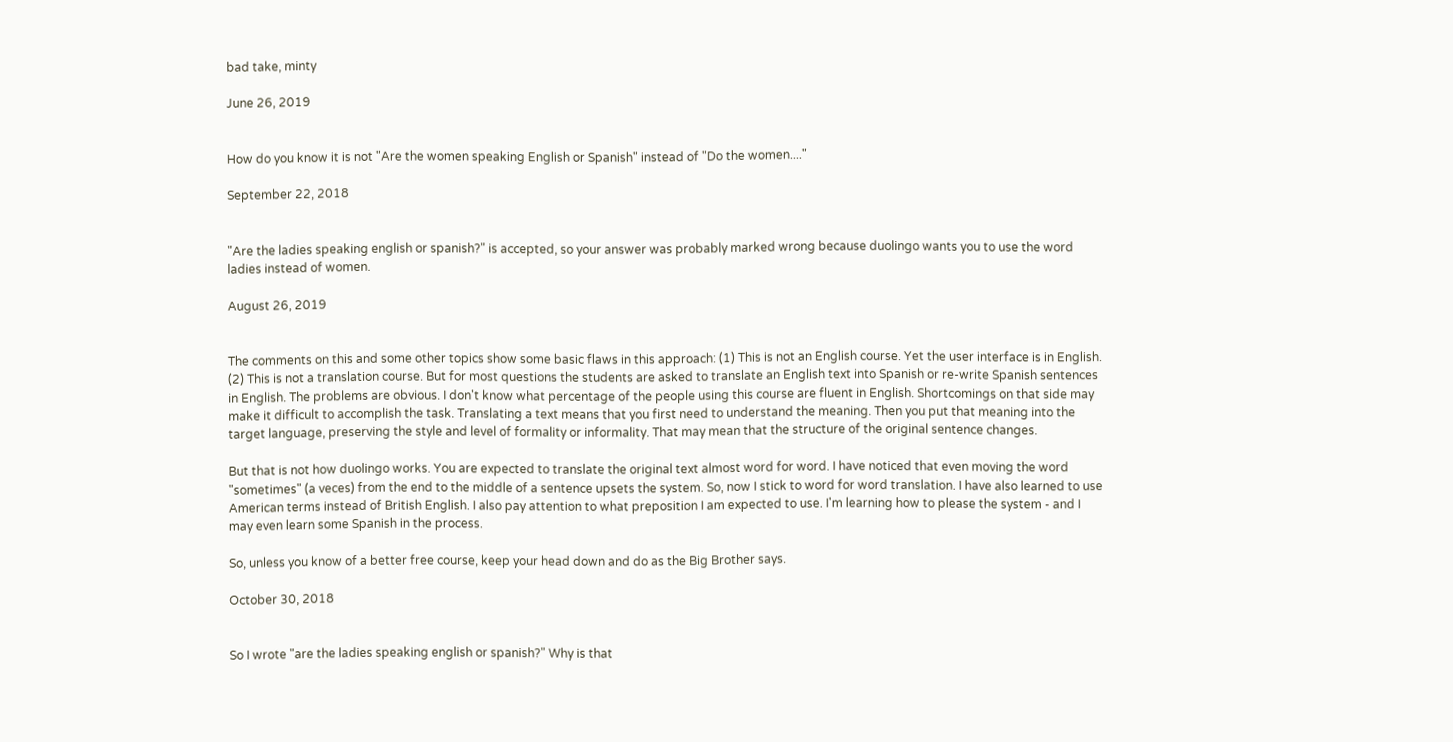bad take, minty

June 26, 2019


How do you know it is not "Are the women speaking English or Spanish" instead of "Do the women...."

September 22, 2018


"Are the ladies speaking english or spanish?" is accepted, so your answer was probably marked wrong because duolingo wants you to use the word ladies instead of women.

August 26, 2019


The comments on this and some other topics show some basic flaws in this approach: (1) This is not an English course. Yet the user interface is in English. (2) This is not a translation course. But for most questions the students are asked to translate an English text into Spanish or re-write Spanish sentences in English. The problems are obvious. I don't know what percentage of the people using this course are fluent in English. Shortcomings on that side may make it difficult to accomplish the task. Translating a text means that you first need to understand the meaning. Then you put that meaning into the target language, preserving the style and level of formality or informality. That may mean that the structure of the original sentence changes.

But that is not how duolingo works. You are expected to translate the original text almost word for word. I have noticed that even moving the word "sometimes" (a veces) from the end to the middle of a sentence upsets the system. So, now I stick to word for word translation. I have also learned to use American terms instead of British English. I also pay attention to what preposition I am expected to use. I'm learning how to please the system - and I may even learn some Spanish in the process.

So, unless you know of a better free course, keep your head down and do as the Big Brother says.

October 30, 2018


So I wrote "are the ladies speaking english or spanish?" Why is that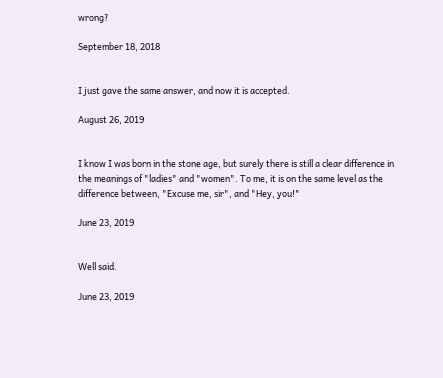wrong?

September 18, 2018


I just gave the same answer, and now it is accepted.

August 26, 2019


I know I was born in the stone age, but surely there is still a clear difference in the meanings of "ladies" and "women". To me, it is on the same level as the difference between, "Excuse me, sir", and "Hey, you!"

June 23, 2019


Well said.

June 23, 2019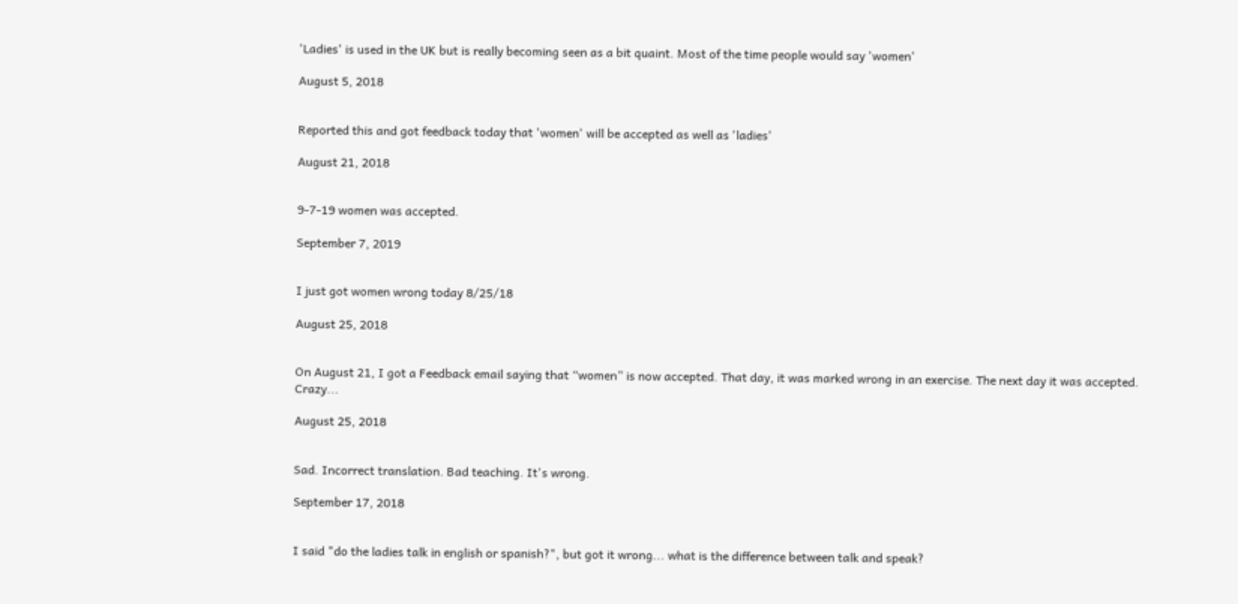'Ladies' is used in the UK but is really becoming seen as a bit quaint. Most of the time people would say 'women'

August 5, 2018


Reported this and got feedback today that 'women' will be accepted as well as 'ladies'

August 21, 2018


9-7-19 women was accepted.

September 7, 2019


I just got women wrong today 8/25/18

August 25, 2018


On August 21, I got a Feedback email saying that “women” is now accepted. That day, it was marked wrong in an exercise. The next day it was accepted. Crazy...

August 25, 2018


Sad. Incorrect translation. Bad teaching. It's wrong.

September 17, 2018


I said "do the ladies talk in english or spanish?", but got it wrong... what is the difference between talk and speak?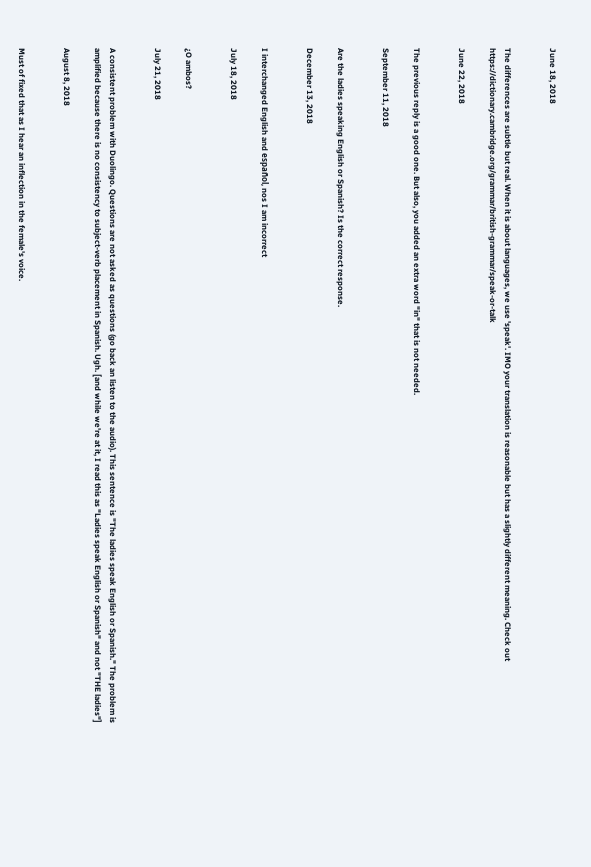June 18, 2018


The differences are subtle but real. When it is about languages, we use 'speak'. IMO your translation is reasonable but has a slightly different meaning. Check out https://dictionary.cambridge.org/grammar/british-grammar/speak-or-talk

June 22, 2018


The previous reply is a good one. But also, you added an extra word "in" that is not needed.

September 11, 2018


Are the ladies speaking English or Spanish? Is the correct response.

December 13, 2018


I interchanged English and español, nos I am incorrect

July 18, 2018


¿O ambos?

July 21, 2018


A consistent problem with Duolingo. Questions are not asked as questions (go back an listen to the audio). This sentence is "The ladies speak English or Spanish." The problem is amplified because there is no consistency to subject-verb placement in Spanish. Ugh. [and while we're at it, I read this as "Ladies speak English or Spanish" and not "THE ladies"]

August 8, 2018


Must of fixed that as I hear an inflection in the female's voice.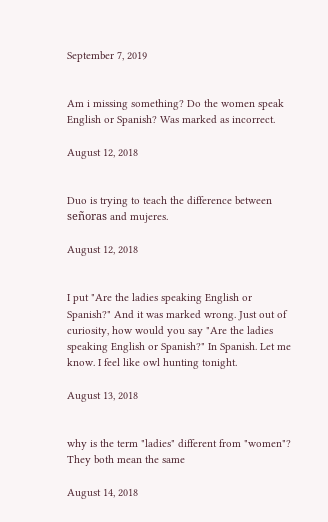September 7, 2019


Am i missing something? Do the women speak English or Spanish? Was marked as incorrect.

August 12, 2018


Duo is trying to teach the difference between señoras and mujeres.

August 12, 2018


I put "Are the ladies speaking English or Spanish?" And it was marked wrong. Just out of curiosity, how would you say "Are the ladies speaking English or Spanish?" In Spanish. Let me know. I feel like owl hunting tonight.

August 13, 2018


why is the term "ladies" different from "women"? They both mean the same

August 14, 2018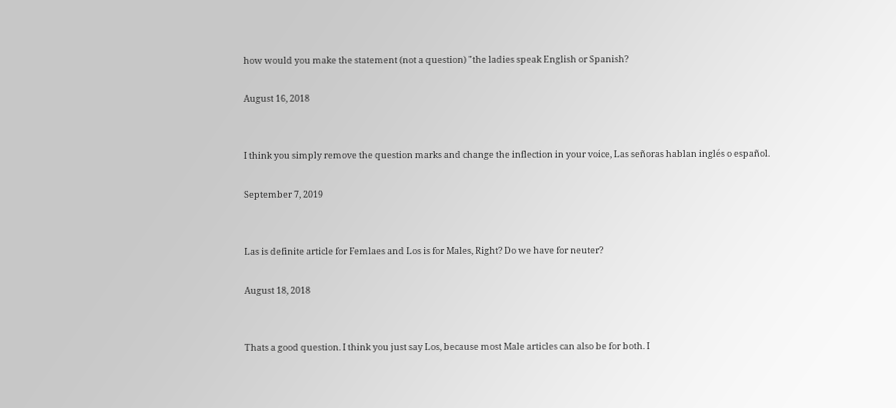how would you make the statement (not a question) "the ladies speak English or Spanish?

August 16, 2018


I think you simply remove the question marks and change the inflection in your voice, Las señoras hablan inglés o español.

September 7, 2019


Las is definite article for Femlaes and Los is for Males, Right? Do we have for neuter?

August 18, 2018


Thats a good question. I think you just say Los, because most Male articles can also be for both. I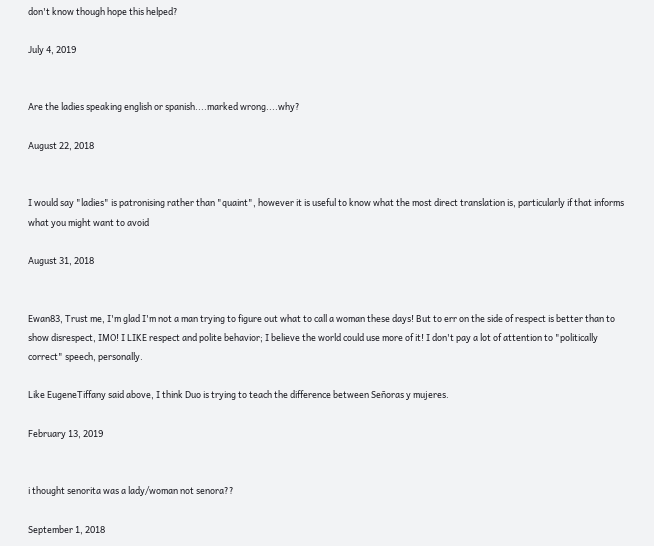don't know though hope this helped?

July 4, 2019


Are the ladies speaking english or spanish....marked wrong....why?

August 22, 2018


I would say "ladies" is patronising rather than "quaint", however it is useful to know what the most direct translation is, particularly if that informs what you might want to avoid

August 31, 2018


Ewan83, Trust me, I'm glad I'm not a man trying to figure out what to call a woman these days! But to err on the side of respect is better than to show disrespect, IMO! I LIKE respect and polite behavior; I believe the world could use more of it! I don't pay a lot of attention to "politically correct" speech, personally.

Like EugeneTiffany said above, I think Duo is trying to teach the difference between Señoras y mujeres.

February 13, 2019


i thought senorita was a lady/woman not senora??

September 1, 2018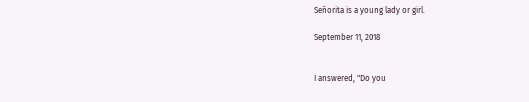Señorita is a young lady or girl.

September 11, 2018


I answered, "Do you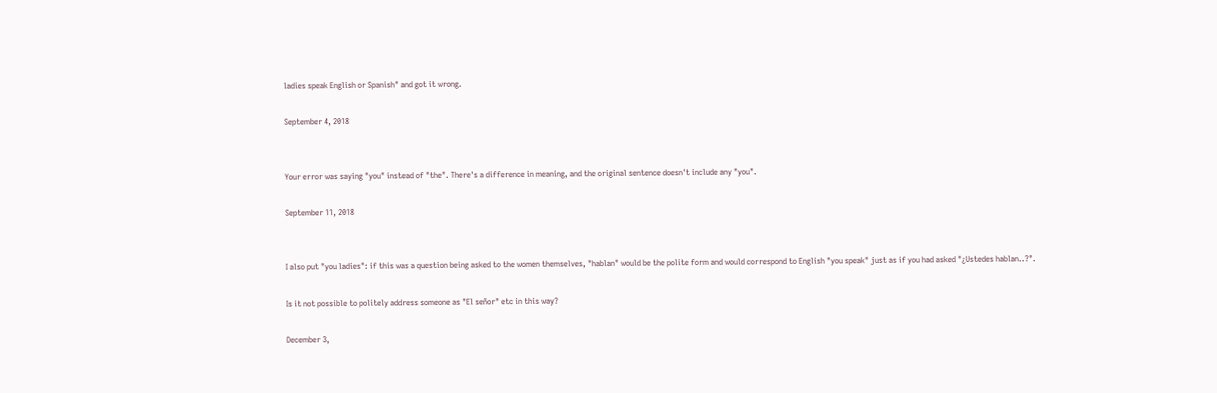ladies speak English or Spanish" and got it wrong.

September 4, 2018


Your error was saying "you" instead of "the". There's a difference in meaning, and the original sentence doesn't include any "you".

September 11, 2018


I also put "you ladies": if this was a question being asked to the women themselves, "hablan" would be the polite form and would correspond to English "you speak" just as if you had asked "¿Ustedes hablan..?".

Is it not possible to politely address someone as "El señor" etc in this way?

December 3,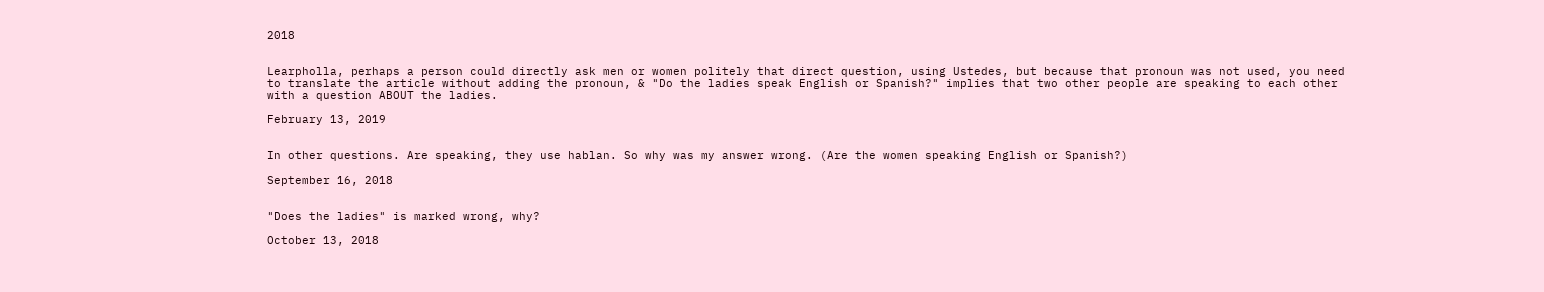2018


Learpholla, perhaps a person could directly ask men or women politely that direct question, using Ustedes, but because that pronoun was not used, you need to translate the article without adding the pronoun, & "Do the ladies speak English or Spanish?" implies that two other people are speaking to each other with a question ABOUT the ladies.

February 13, 2019


In other questions. Are speaking, they use hablan. So why was my answer wrong. (Are the women speaking English or Spanish?)

September 16, 2018


"Does the ladies" is marked wrong, why?

October 13, 2018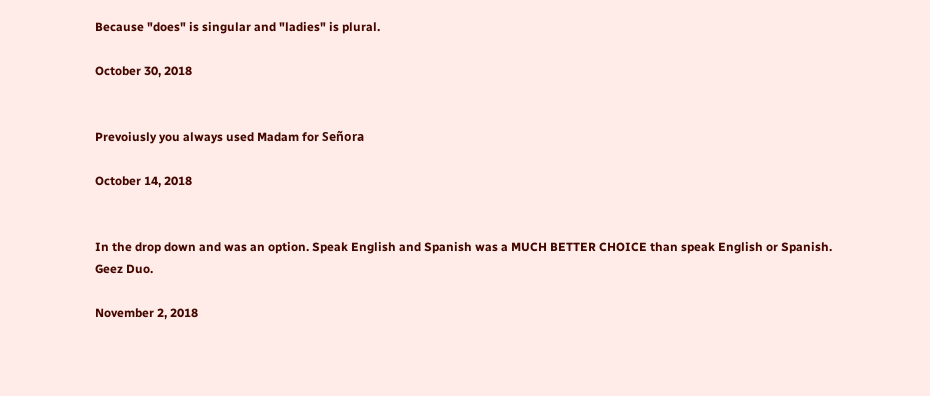Because "does" is singular and "ladies" is plural.

October 30, 2018


Prevoiusly you always used Madam for Señora

October 14, 2018


In the drop down and was an option. Speak English and Spanish was a MUCH BETTER CHOICE than speak English or Spanish. Geez Duo.

November 2, 2018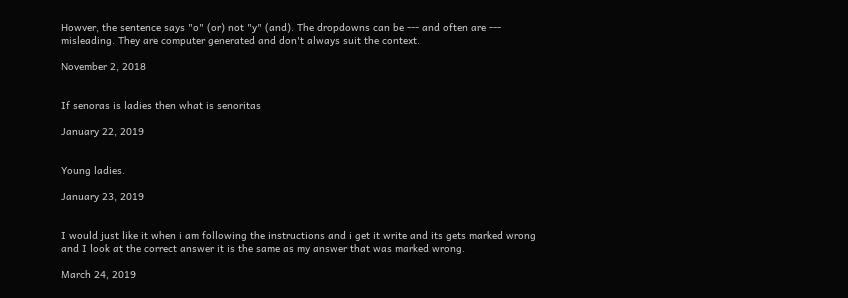Howver, the sentence says "o" (or) not "y" (and). The dropdowns can be --- and often are --- misleading. They are computer generated and don't always suit the context.

November 2, 2018


If senoras is ladies then what is senoritas

January 22, 2019


Young ladies.

January 23, 2019


I would just like it when i am following the instructions and i get it write and its gets marked wrong and I look at the correct answer it is the same as my answer that was marked wrong.

March 24, 2019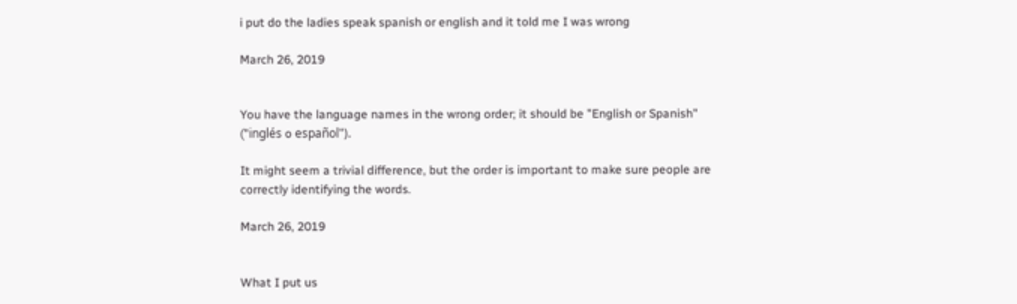i put do the ladies speak spanish or english and it told me I was wrong

March 26, 2019


You have the language names in the wrong order; it should be "English or Spanish" ("inglés o español").

It might seem a trivial difference, but the order is important to make sure people are correctly identifying the words.

March 26, 2019


What I put us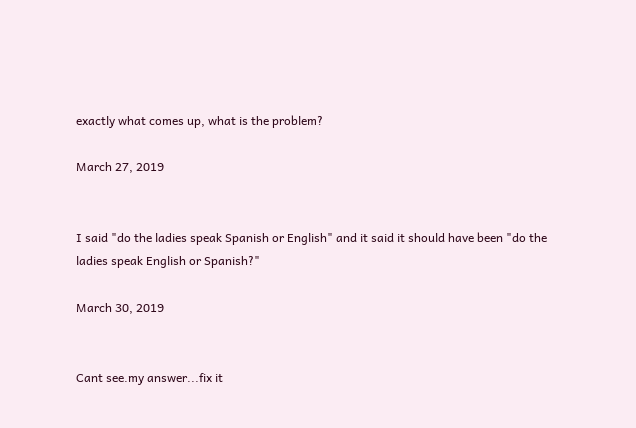exactly what comes up, what is the problem?

March 27, 2019


I said "do the ladies speak Spanish or English" and it said it should have been "do the ladies speak English or Spanish?"

March 30, 2019


Cant see.my answer...fix it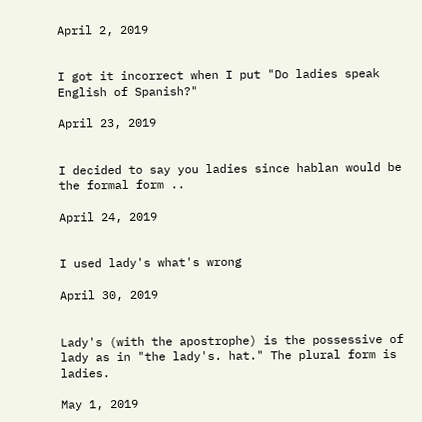April 2, 2019


I got it incorrect when I put "Do ladies speak English of Spanish?"

April 23, 2019


I decided to say you ladies since hablan would be the formal form ..

April 24, 2019


I used lady's what's wrong

April 30, 2019


Lady's (with the apostrophe) is the possessive of lady as in "the lady's. hat." The plural form is ladies.

May 1, 2019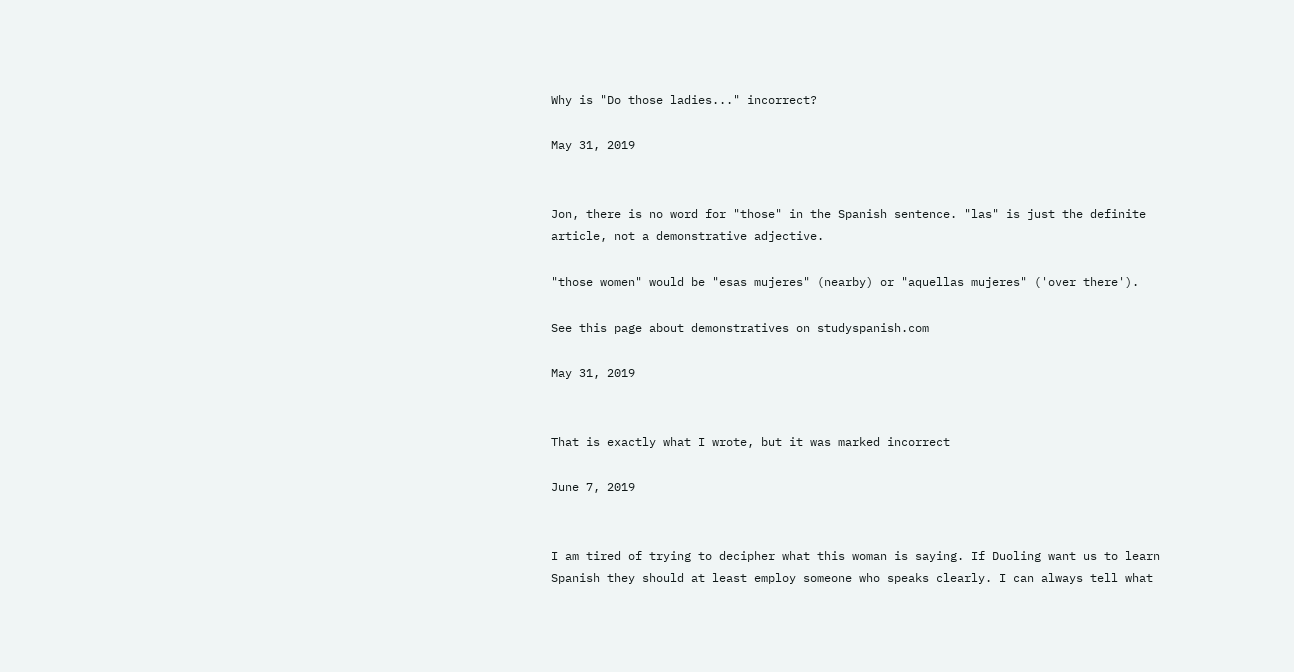Why is "Do those ladies..." incorrect?

May 31, 2019


Jon, there is no word for "those" in the Spanish sentence. "las" is just the definite article, not a demonstrative adjective.

"those women" would be "esas mujeres" (nearby) or "aquellas mujeres" ('over there').

See this page about demonstratives on studyspanish.com

May 31, 2019


That is exactly what I wrote, but it was marked incorrect

June 7, 2019


I am tired of trying to decipher what this woman is saying. If Duoling want us to learn Spanish they should at least employ someone who speaks clearly. I can always tell what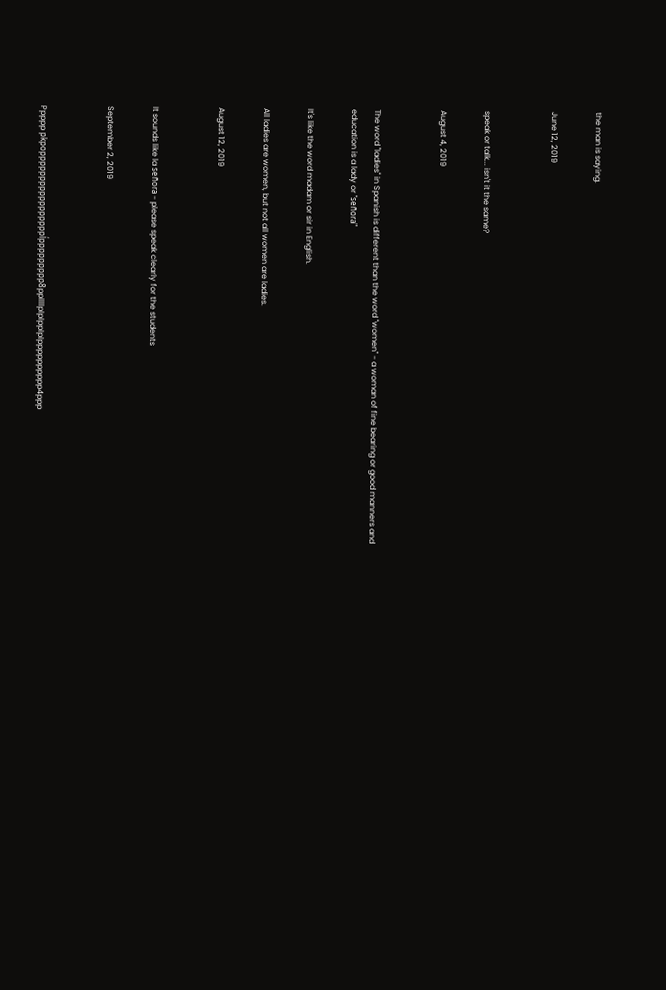the man is saying.

June 12, 2019


speak or talk... isn't it the same?

August 4, 2019


The word "ladies" in Spanish is different than the word "women" - a woman of fine bearing or good manners and education is a lady or "señora"

It's like the word madam or sir in English.

All ladies are women, but not all women are ladies.

August 12, 2019


It sounds like la señora - please speak clearly for the students

September 2, 2019


Ppppp pkpopppppppppppppppppĺppppppppp8ppllllplplpplplpppppppppp4ppp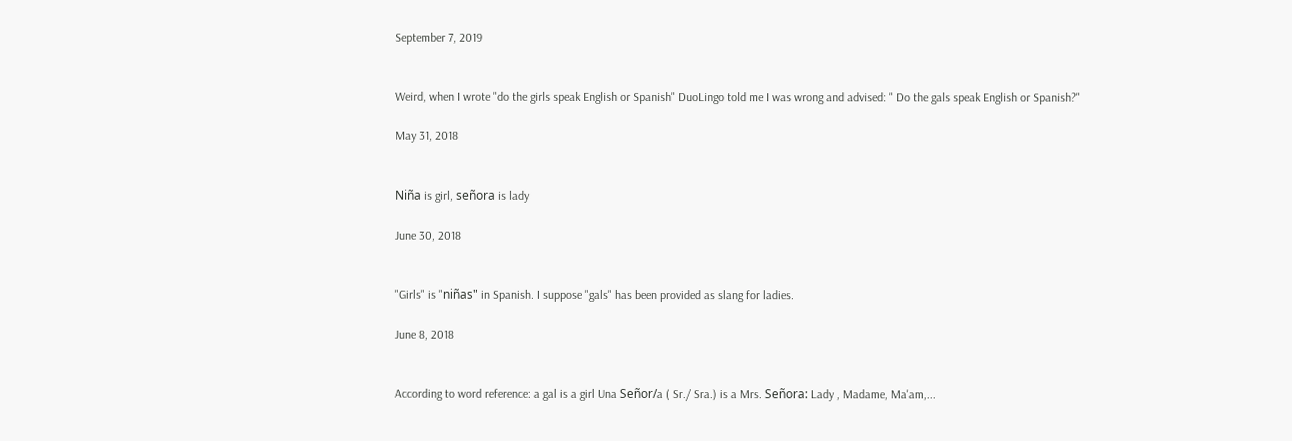September 7, 2019


Weird, when I wrote "do the girls speak English or Spanish" DuoLingo told me I was wrong and advised: " Do the gals speak English or Spanish?"

May 31, 2018


Niña is girl, señora is lady

June 30, 2018


"Girls" is "niñas" in Spanish. I suppose "gals" has been provided as slang for ladies.

June 8, 2018


According to word reference: a gal is a girl Una Señor/a ( Sr./ Sra.) is a Mrs. Señora: Lady , Madame, Ma'am,...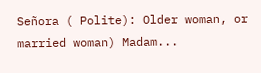Señora ( Polite): Older woman, or married woman) Madam...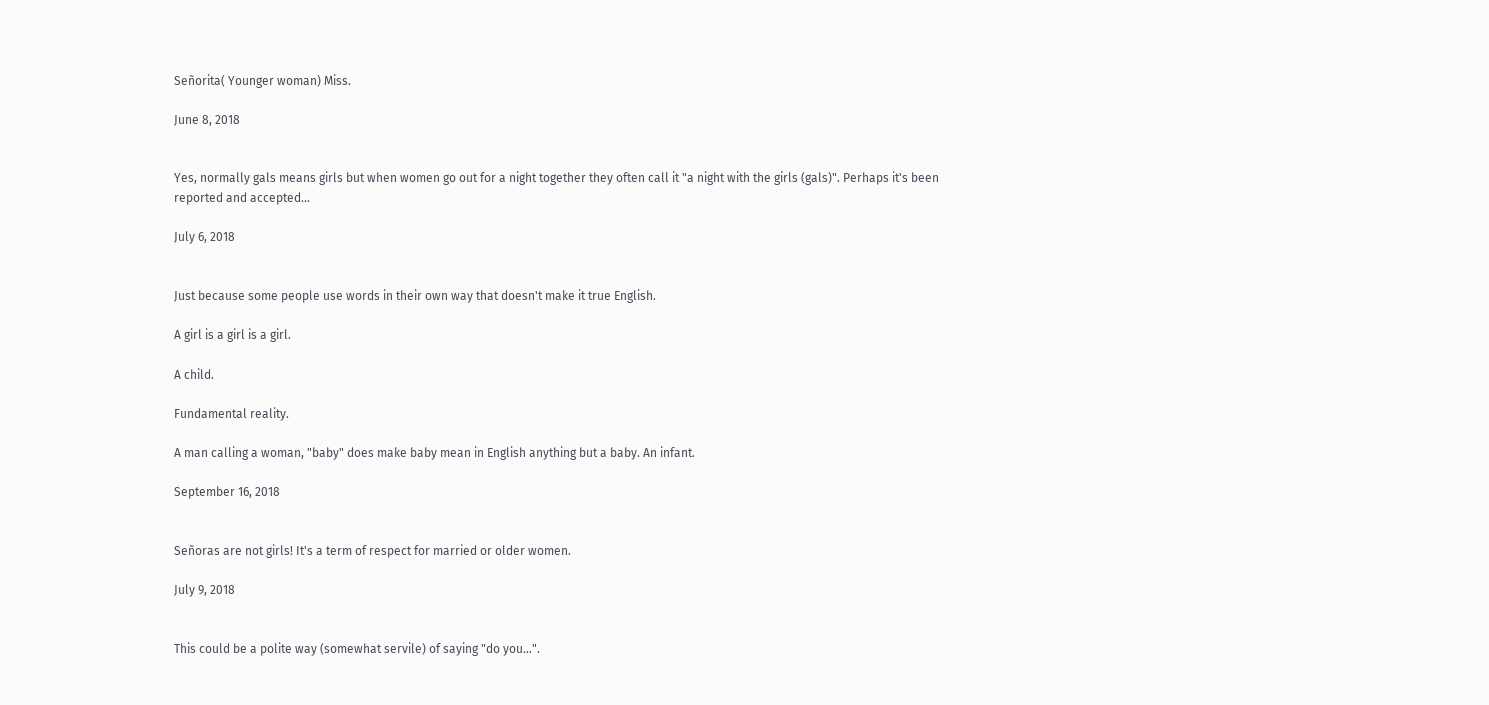Señorita( Younger woman) Miss.

June 8, 2018


Yes, normally gals means girls but when women go out for a night together they often call it "a night with the girls (gals)". Perhaps it's been reported and accepted...

July 6, 2018


Just because some people use words in their own way that doesn't make it true English.

A girl is a girl is a girl.

A child.

Fundamental reality.

A man calling a woman, "baby" does make baby mean in English anything but a baby. An infant.

September 16, 2018


Señoras are not girls! It's a term of respect for married or older women.

July 9, 2018


This could be a polite way (somewhat servile) of saying "do you...".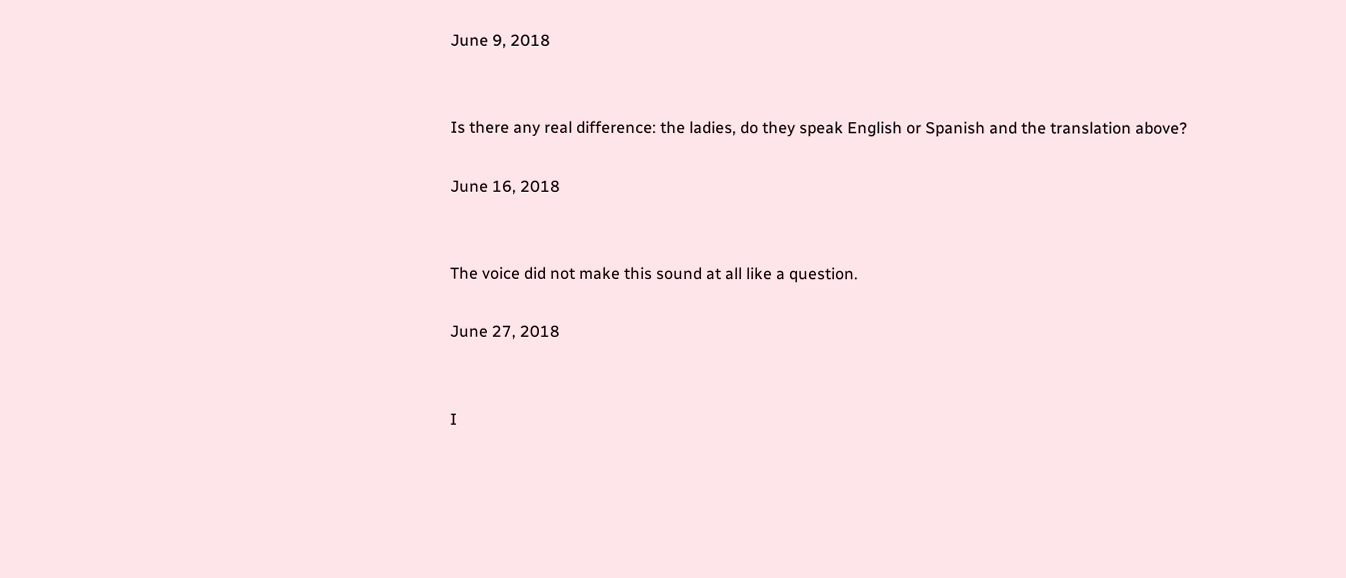June 9, 2018


Is there any real difference: the ladies, do they speak English or Spanish and the translation above?

June 16, 2018


The voice did not make this sound at all like a question.

June 27, 2018


I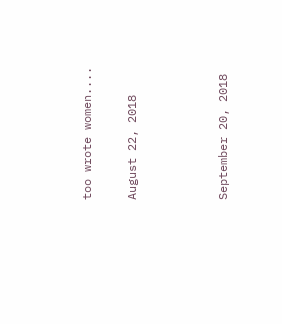too wrote women....

August 22, 2018



September 20, 2018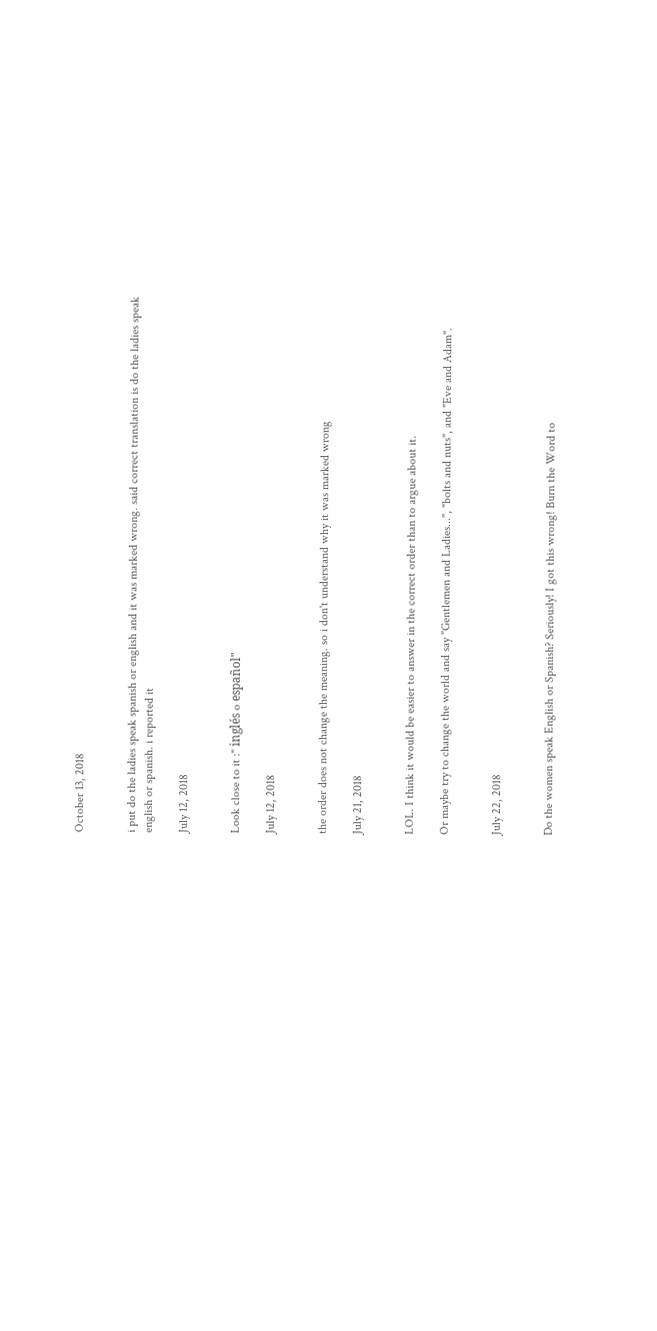October 13, 2018


i put do the ladies speak spanish or english and it was marked wrong. said correct translation is do the ladies speak english or spanish. i reported it

July 12, 2018


Look close to it :" inglés o español"

July 12, 2018


the order does not change the meaning. so i don't understand why it was marked wrong

July 21, 2018


LOL. I think it would be easier to answer in the correct order than to argue about it.

Or maybe try to change the world and say "Gentlemen and Ladies...", "bolts and nuts", and "Eve and Adam".


July 22, 2018


Do the women speak English or Spanish? Seriously! I got this wrong! Burn the Word to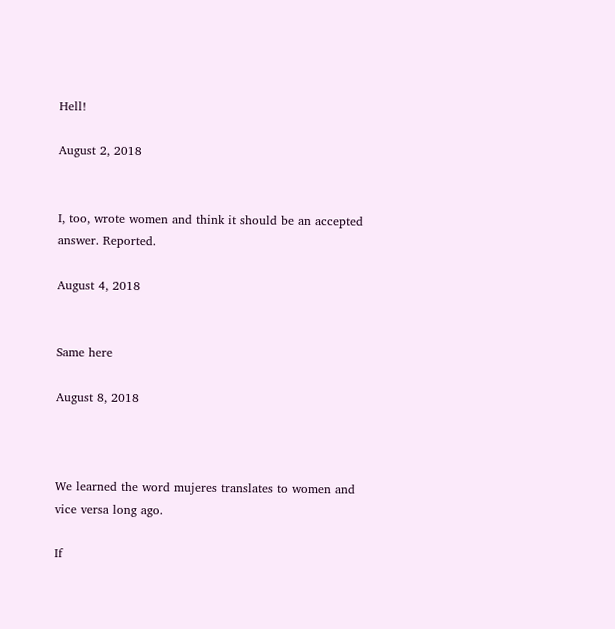Hell!

August 2, 2018


I, too, wrote women and think it should be an accepted answer. Reported.

August 4, 2018


Same here

August 8, 2018



We learned the word mujeres translates to women and vice versa long ago.

If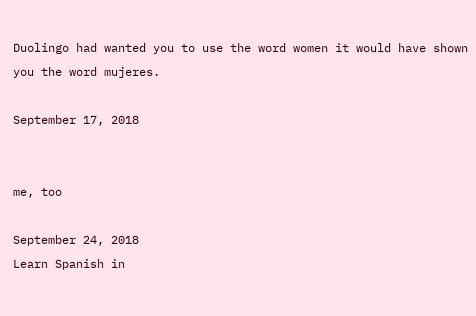Duolingo had wanted you to use the word women it would have shown you the word mujeres.

September 17, 2018


me, too

September 24, 2018
Learn Spanish in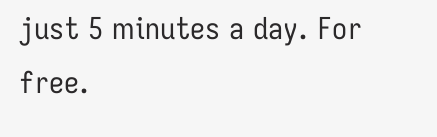just 5 minutes a day. For free.